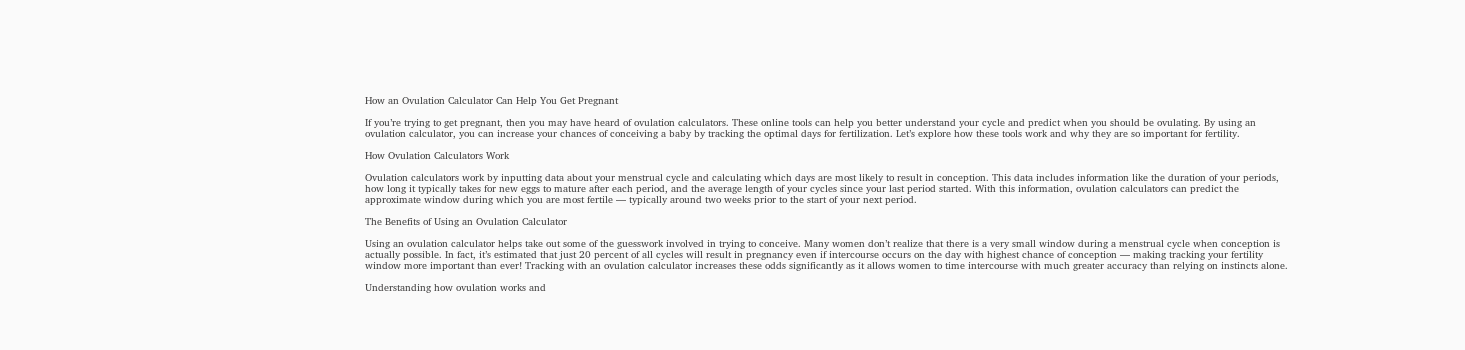How an Ovulation Calculator Can Help You Get Pregnant

If you’re trying to get pregnant, then you may have heard of ovulation calculators. These online tools can help you better understand your cycle and predict when you should be ovulating. By using an ovulation calculator, you can increase your chances of conceiving a baby by tracking the optimal days for fertilization. Let’s explore how these tools work and why they are so important for fertility.

How Ovulation Calculators Work

Ovulation calculators work by inputting data about your menstrual cycle and calculating which days are most likely to result in conception. This data includes information like the duration of your periods, how long it typically takes for new eggs to mature after each period, and the average length of your cycles since your last period started. With this information, ovulation calculators can predict the approximate window during which you are most fertile — typically around two weeks prior to the start of your next period.

The Benefits of Using an Ovulation Calculator

Using an ovulation calculator helps take out some of the guesswork involved in trying to conceive. Many women don’t realize that there is a very small window during a menstrual cycle when conception is actually possible. In fact, it’s estimated that just 20 percent of all cycles will result in pregnancy even if intercourse occurs on the day with highest chance of conception — making tracking your fertility window more important than ever! Tracking with an ovulation calculator increases these odds significantly as it allows women to time intercourse with much greater accuracy than relying on instincts alone.

Understanding how ovulation works and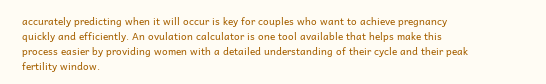accurately predicting when it will occur is key for couples who want to achieve pregnancy quickly and efficiently. An ovulation calculator is one tool available that helps make this process easier by providing women with a detailed understanding of their cycle and their peak fertility window.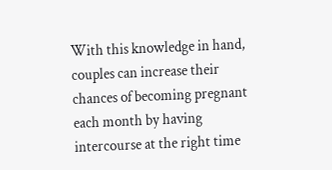With this knowledge in hand, couples can increase their chances of becoming pregnant each month by having intercourse at the right time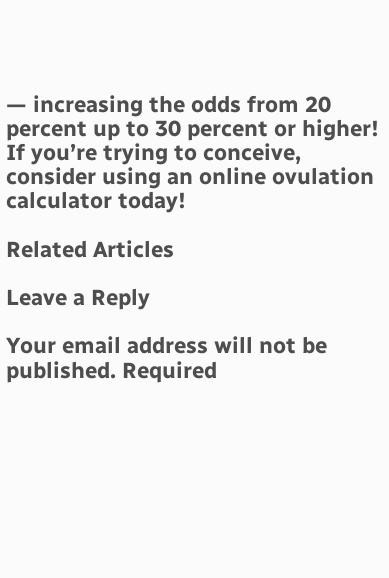— increasing the odds from 20 percent up to 30 percent or higher! If you’re trying to conceive, consider using an online ovulation calculator today!

Related Articles

Leave a Reply

Your email address will not be published. Required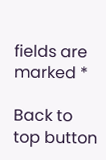fields are marked *

Back to top button